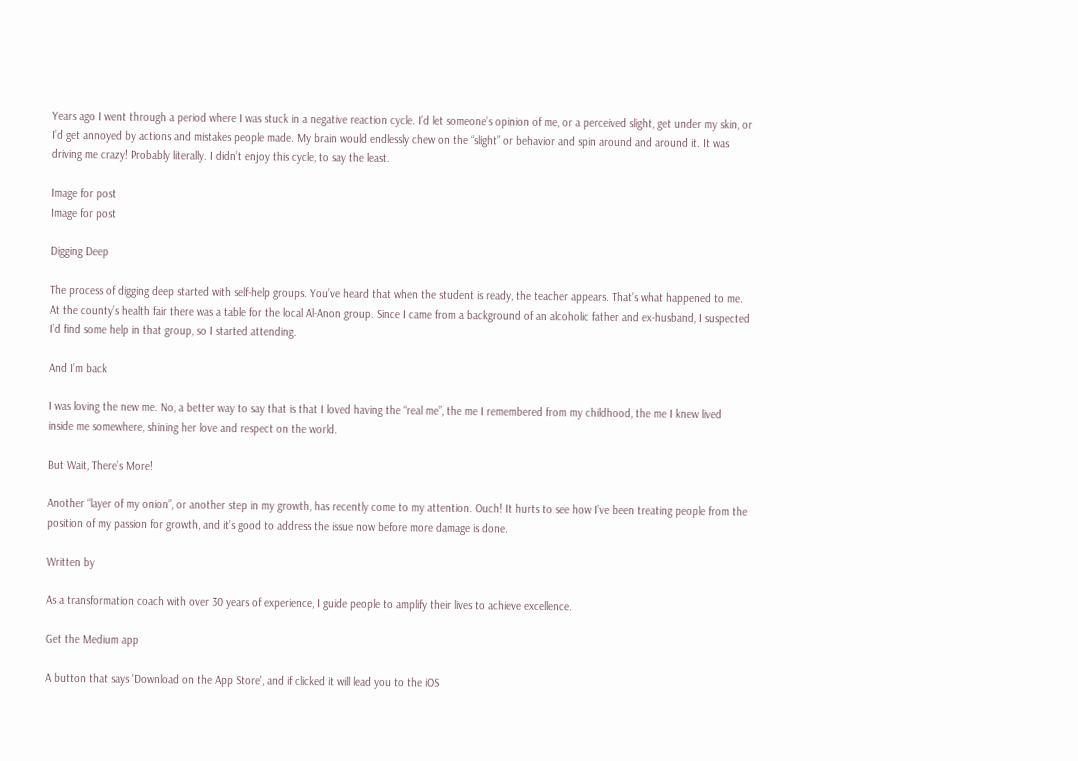Years ago I went through a period where I was stuck in a negative reaction cycle. I’d let someone’s opinion of me, or a perceived slight, get under my skin, or I’d get annoyed by actions and mistakes people made. My brain would endlessly chew on the “slight” or behavior and spin around and around it. It was driving me crazy! Probably literally. I didn’t enjoy this cycle, to say the least.

Image for post
Image for post

Digging Deep

The process of digging deep started with self-help groups. You’ve heard that when the student is ready, the teacher appears. That’s what happened to me. At the county’s health fair there was a table for the local Al-Anon group. Since I came from a background of an alcoholic father and ex-husband, I suspected I’d find some help in that group, so I started attending.

And I’m back

I was loving the new me. No, a better way to say that is that I loved having the “real me”, the me I remembered from my childhood, the me I knew lived inside me somewhere, shining her love and respect on the world.

But Wait, There’s More!

Another “layer of my onion”, or another step in my growth, has recently come to my attention. Ouch! It hurts to see how I’ve been treating people from the position of my passion for growth, and it’s good to address the issue now before more damage is done.

Written by

As a transformation coach with over 30 years of experience, I guide people to amplify their lives to achieve excellence.

Get the Medium app

A button that says 'Download on the App Store', and if clicked it will lead you to the iOS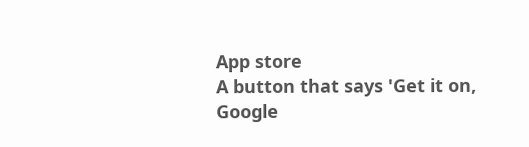App store
A button that says 'Get it on, Google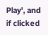Play', and if clicked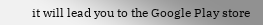it will lead you to the Google Play store